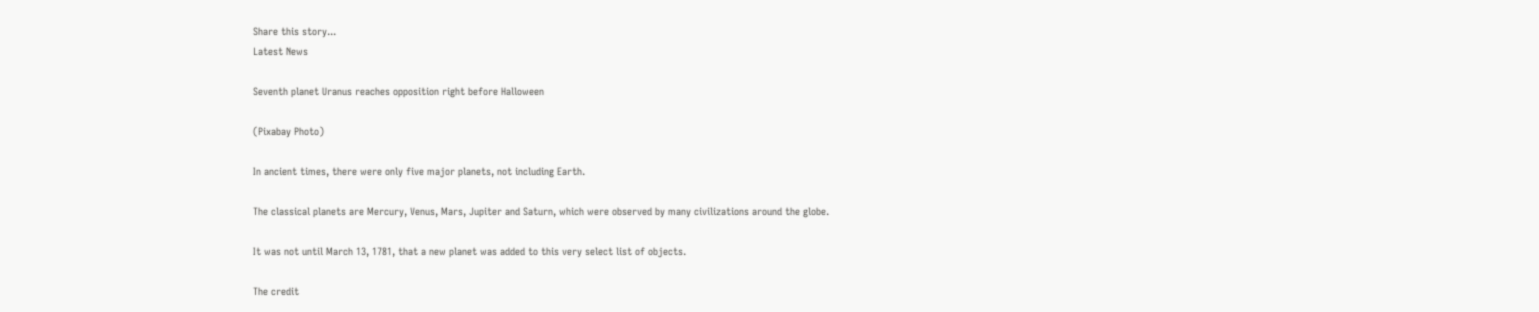Share this story...
Latest News

Seventh planet Uranus reaches opposition right before Halloween

(Pixabay Photo)

In ancient times, there were only five major planets, not including Earth.

The classical planets are Mercury, Venus, Mars, Jupiter and Saturn, which were observed by many civilizations around the globe.

It was not until March 13, 1781, that a new planet was added to this very select list of objects.

The credit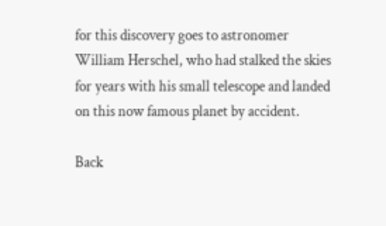for this discovery goes to astronomer William Herschel, who had stalked the skies for years with his small telescope and landed on this now famous planet by accident.

Back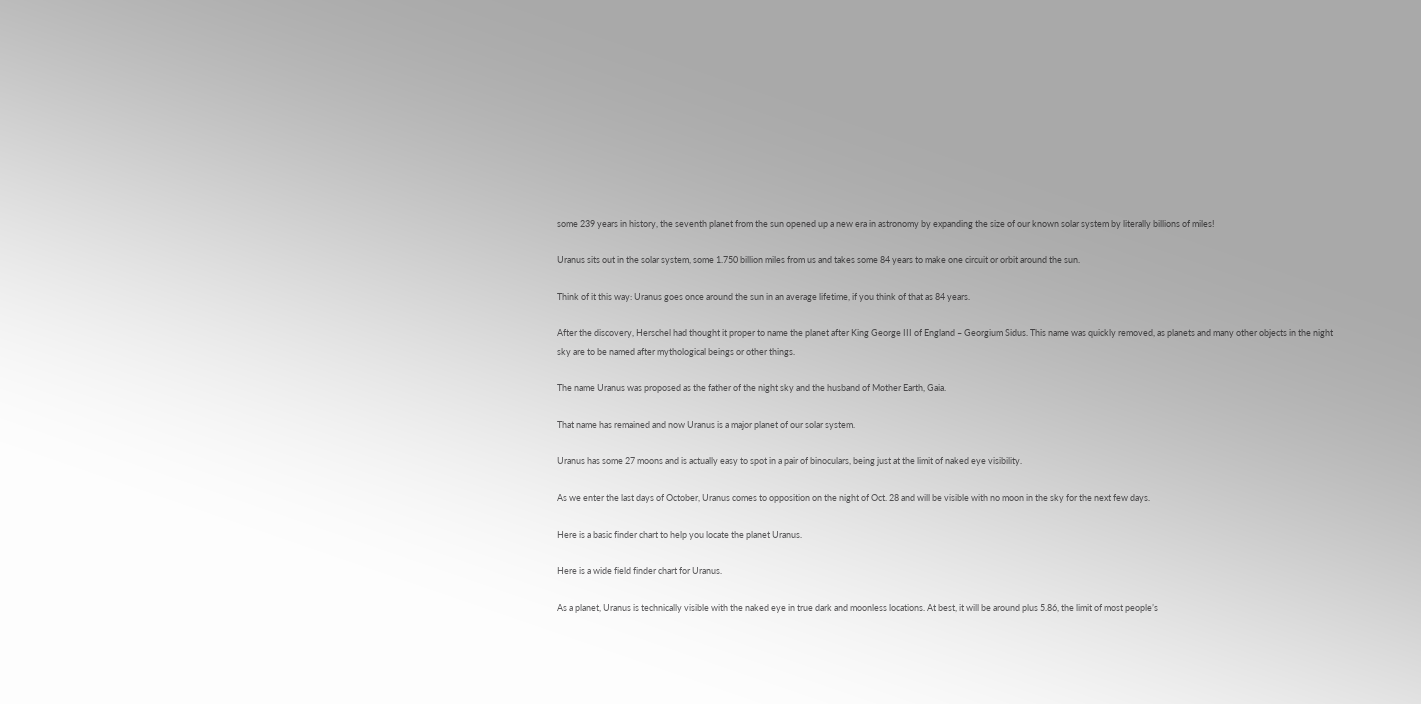some 239 years in history, the seventh planet from the sun opened up a new era in astronomy by expanding the size of our known solar system by literally billions of miles!

Uranus sits out in the solar system, some 1.750 billion miles from us and takes some 84 years to make one circuit or orbit around the sun.

Think of it this way: Uranus goes once around the sun in an average lifetime, if you think of that as 84 years.

After the discovery, Herschel had thought it proper to name the planet after King George III of England – Georgium Sidus. This name was quickly removed, as planets and many other objects in the night sky are to be named after mythological beings or other things.

The name Uranus was proposed as the father of the night sky and the husband of Mother Earth, Gaia.

That name has remained and now Uranus is a major planet of our solar system.

Uranus has some 27 moons and is actually easy to spot in a pair of binoculars, being just at the limit of naked eye visibility.

As we enter the last days of October, Uranus comes to opposition on the night of Oct. 28 and will be visible with no moon in the sky for the next few days.

Here is a basic finder chart to help you locate the planet Uranus.

Here is a wide field finder chart for Uranus.

As a planet, Uranus is technically visible with the naked eye in true dark and moonless locations. At best, it will be around plus 5.86, the limit of most people’s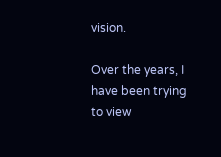vision.

Over the years, I have been trying to view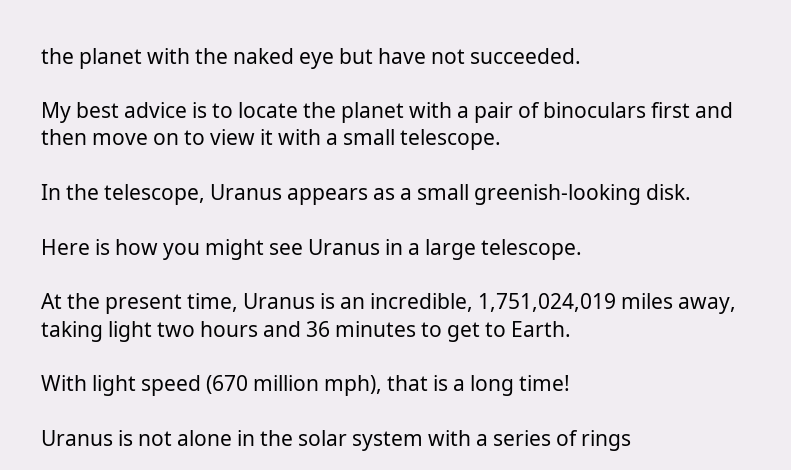the planet with the naked eye but have not succeeded.

My best advice is to locate the planet with a pair of binoculars first and then move on to view it with a small telescope.

In the telescope, Uranus appears as a small greenish-looking disk.

Here is how you might see Uranus in a large telescope.

At the present time, Uranus is an incredible, 1,751,024,019 miles away, taking light two hours and 36 minutes to get to Earth.

With light speed (670 million mph), that is a long time!

Uranus is not alone in the solar system with a series of rings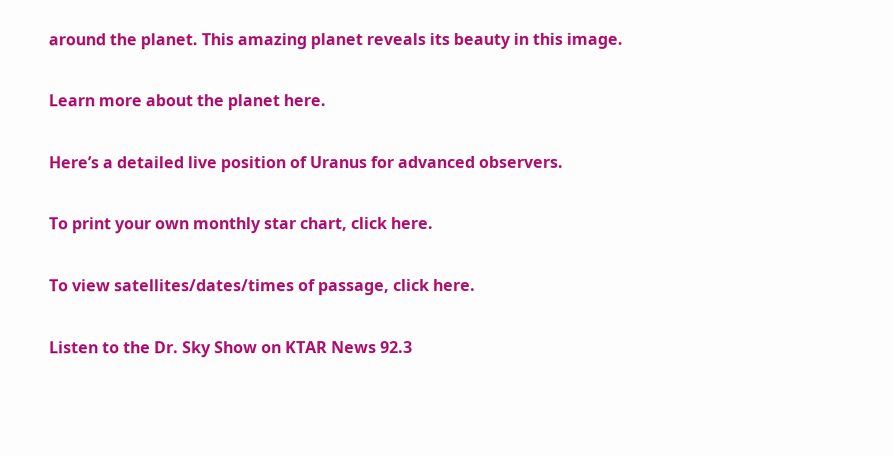around the planet. This amazing planet reveals its beauty in this image.

Learn more about the planet here.

Here’s a detailed live position of Uranus for advanced observers.

To print your own monthly star chart, click here.

To view satellites/dates/times of passage, click here.

Listen to the Dr. Sky Show on KTAR News 92.3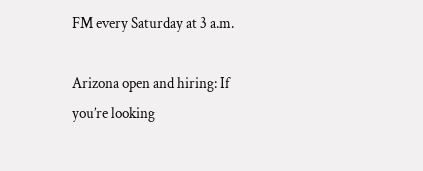FM every Saturday at 3 a.m.

Arizona open and hiring: If you’re looking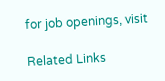for job openings, visit

Related Links